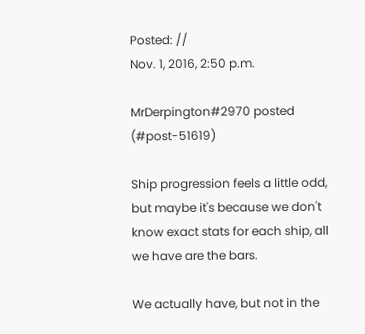Posted: //
Nov. 1, 2016, 2:50 p.m.

MrDerpington#2970 posted (#post-51619)

Ship progression feels a little odd, but maybe it's because we don't know exact stats for each ship, all we have are the bars.

We actually have, but not in the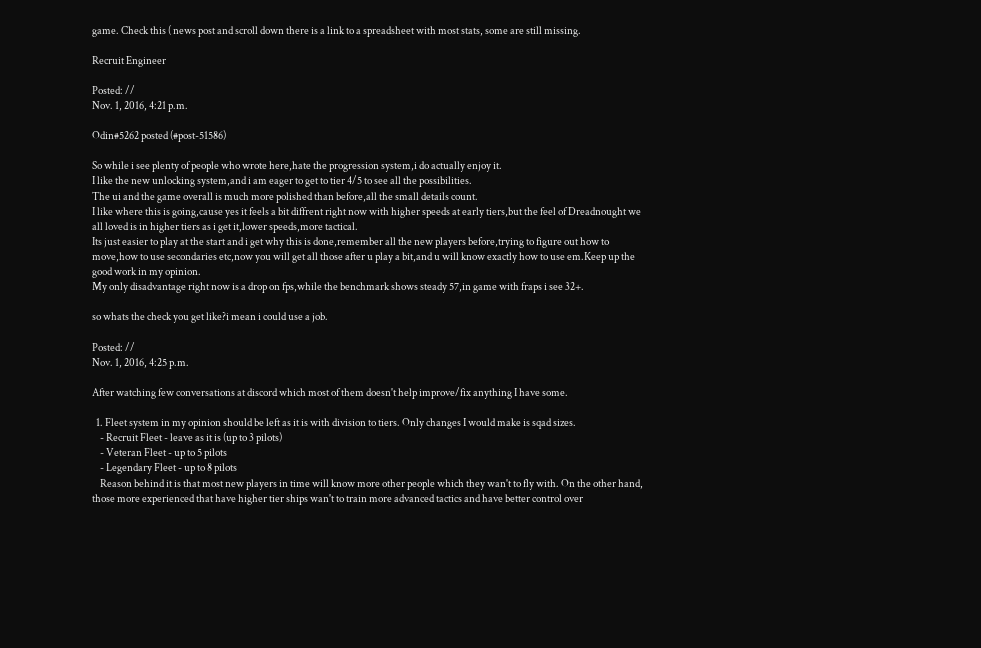game. Check this ( news post and scroll down there is a link to a spreadsheet with most stats, some are still missing.

Recruit Engineer

Posted: //
Nov. 1, 2016, 4:21 p.m.

Odin#5262 posted (#post-51586)

So while i see plenty of people who wrote here,hate the progression system,i do actually enjoy it.
I like the new unlocking system,and i am eager to get to tier 4/5 to see all the possibilities.
The ui and the game overall is much more polished than before,all the small details count.
I like where this is going,cause yes it feels a bit diffrent right now with higher speeds at early tiers,but the feel of Dreadnought we all loved is in higher tiers as i get it,lower speeds,more tactical.
Its just easier to play at the start and i get why this is done,remember all the new players before,trying to figure out how to move,how to use secondaries etc,now you will get all those after u play a bit,and u will know exactly how to use em.Keep up the good work in my opinion.
My only disadvantage right now is a drop on fps,while the benchmark shows steady 57,in game with fraps i see 32+.

so whats the check you get like?i mean i could use a job.

Posted: //
Nov. 1, 2016, 4:25 p.m.

After watching few conversations at discord which most of them doesn't help improve/fix anything I have some.

  1. Fleet system in my opinion should be left as it is with division to tiers. Only changes I would make is sqad sizes.
    - Recruit Fleet - leave as it is (up to 3 pilots)
    - Veteran Fleet - up to 5 pilots
    - Legendary Fleet - up to 8 pilots
    Reason behind it is that most new players in time will know more other people which they wan't to fly with. On the other hand, those more experienced that have higher tier ships wan't to train more advanced tactics and have better control over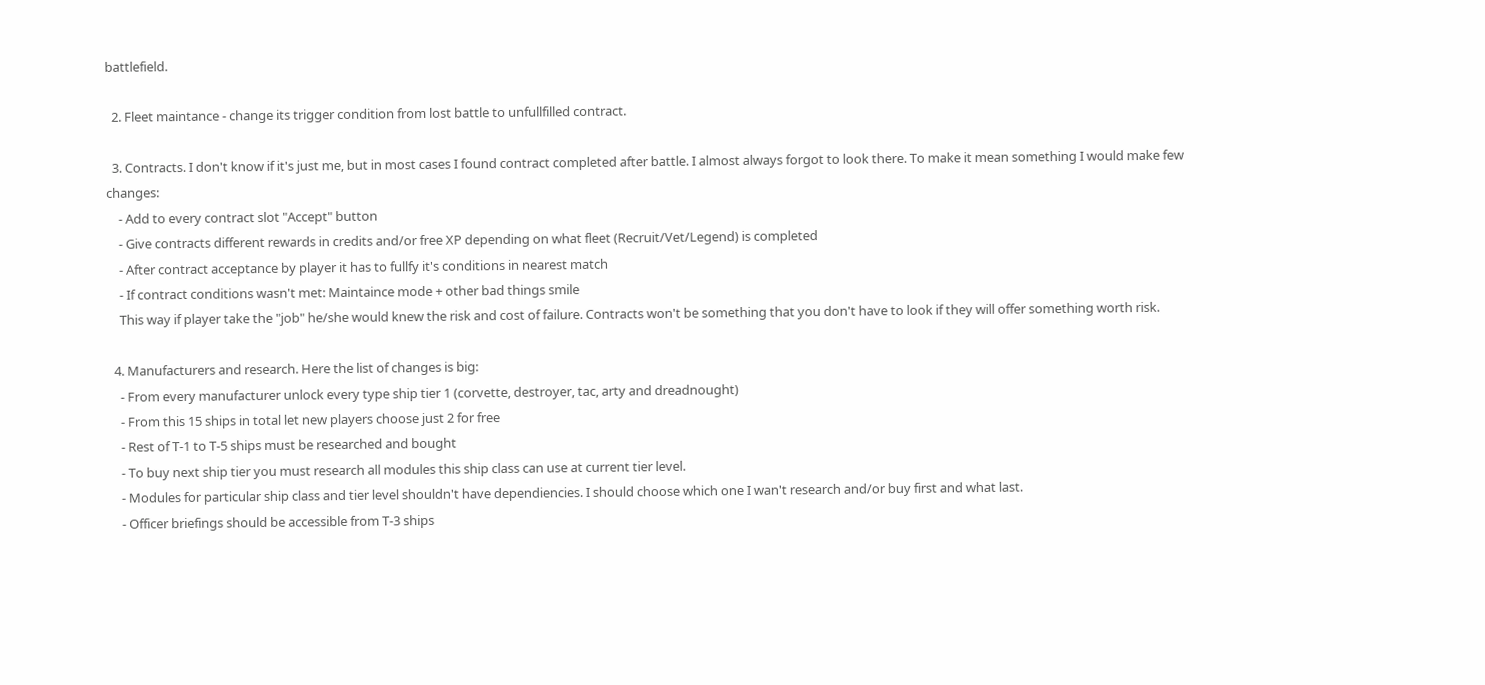battlefield.

  2. Fleet maintance - change its trigger condition from lost battle to unfullfilled contract.

  3. Contracts. I don't know if it's just me, but in most cases I found contract completed after battle. I almost always forgot to look there. To make it mean something I would make few changes:
    - Add to every contract slot "Accept" button
    - Give contracts different rewards in credits and/or free XP depending on what fleet (Recruit/Vet/Legend) is completed
    - After contract acceptance by player it has to fullfy it's conditions in nearest match
    - If contract conditions wasn't met: Maintaince mode + other bad things smile
    This way if player take the "job" he/she would knew the risk and cost of failure. Contracts won't be something that you don't have to look if they will offer something worth risk.

  4. Manufacturers and research. Here the list of changes is big:
    - From every manufacturer unlock every type ship tier 1 (corvette, destroyer, tac, arty and dreadnought)
    - From this 15 ships in total let new players choose just 2 for free
    - Rest of T-1 to T-5 ships must be researched and bought
    - To buy next ship tier you must research all modules this ship class can use at current tier level.
    - Modules for particular ship class and tier level shouldn't have dependiencies. I should choose which one I wan't research and/or buy first and what last.
    - Officer briefings should be accessible from T-3 ships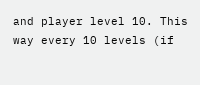and player level 10. This way every 10 levels (if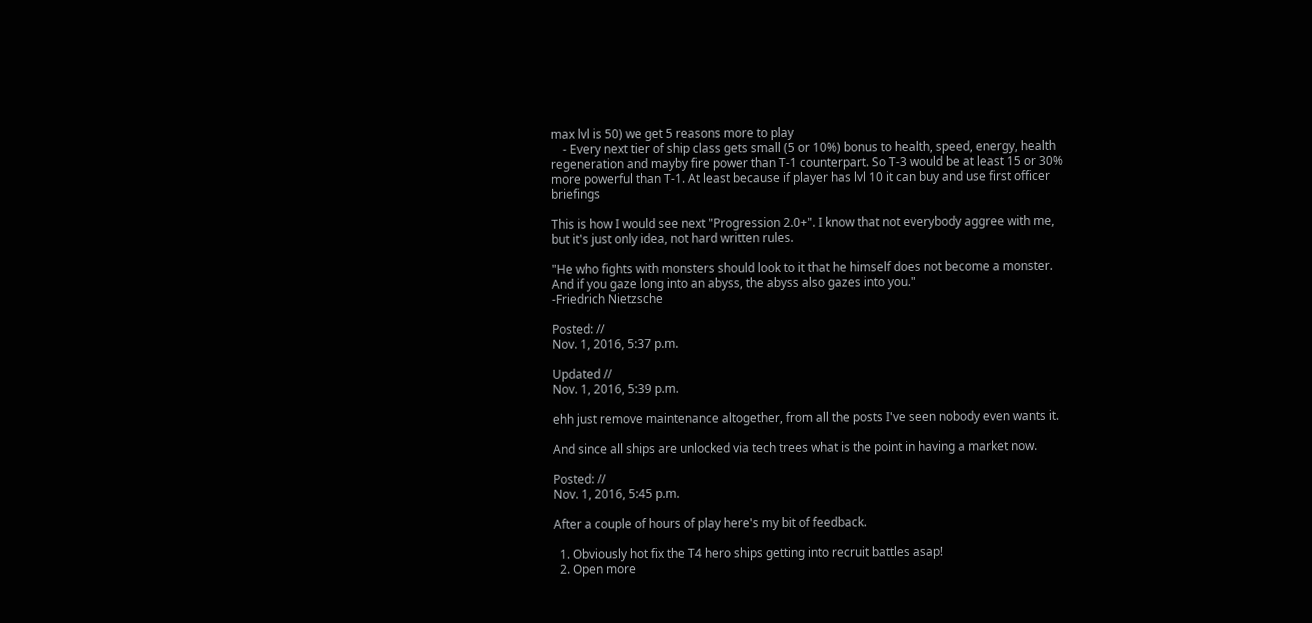max lvl is 50) we get 5 reasons more to play
    - Every next tier of ship class gets small (5 or 10%) bonus to health, speed, energy, health regeneration and mayby fire power than T-1 counterpart. So T-3 would be at least 15 or 30% more powerful than T-1. At least because if player has lvl 10 it can buy and use first officer briefings

This is how I would see next "Progression 2.0+". I know that not everybody aggree with me, but it's just only idea, not hard written rules.

"He who fights with monsters should look to it that he himself does not become a monster. And if you gaze long into an abyss, the abyss also gazes into you."
-Friedrich Nietzsche

Posted: //
Nov. 1, 2016, 5:37 p.m.

Updated //
Nov. 1, 2016, 5:39 p.m.

ehh just remove maintenance altogether, from all the posts I've seen nobody even wants it.

And since all ships are unlocked via tech trees what is the point in having a market now.

Posted: //
Nov. 1, 2016, 5:45 p.m.

After a couple of hours of play here's my bit of feedback.

  1. Obviously hot fix the T4 hero ships getting into recruit battles asap!
  2. Open more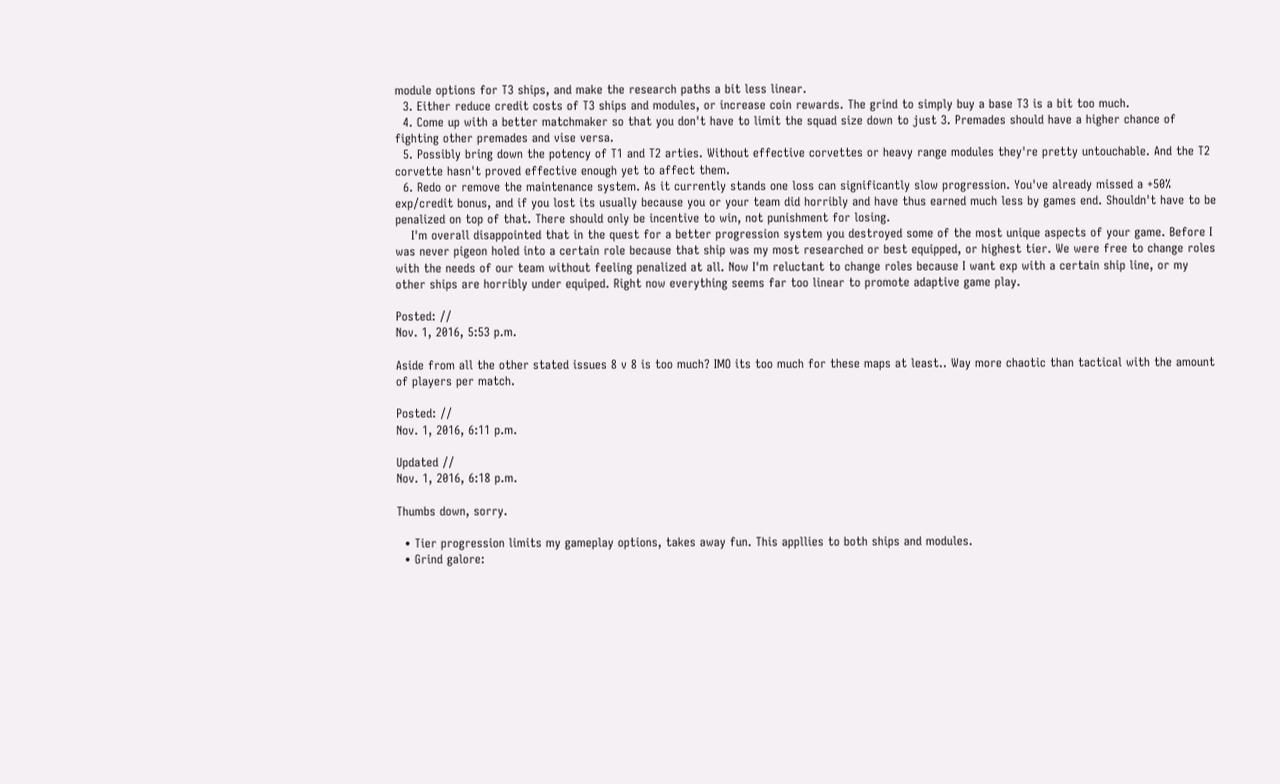module options for T3 ships, and make the research paths a bit less linear.
  3. Either reduce credit costs of T3 ships and modules, or increase coin rewards. The grind to simply buy a base T3 is a bit too much.
  4. Come up with a better matchmaker so that you don't have to limit the squad size down to just 3. Premades should have a higher chance of fighting other premades and vise versa.
  5. Possibly bring down the potency of T1 and T2 arties. Without effective corvettes or heavy range modules they're pretty untouchable. And the T2 corvette hasn't proved effective enough yet to affect them.
  6. Redo or remove the maintenance system. As it currently stands one loss can significantly slow progression. You've already missed a +50% exp/credit bonus, and if you lost its usually because you or your team did horribly and have thus earned much less by games end. Shouldn't have to be penalized on top of that. There should only be incentive to win, not punishment for losing.
    I'm overall disappointed that in the quest for a better progression system you destroyed some of the most unique aspects of your game. Before I was never pigeon holed into a certain role because that ship was my most researched or best equipped, or highest tier. We were free to change roles with the needs of our team without feeling penalized at all. Now I'm reluctant to change roles because I want exp with a certain ship line, or my other ships are horribly under equiped. Right now everything seems far too linear to promote adaptive game play.

Posted: //
Nov. 1, 2016, 5:53 p.m.

Aside from all the other stated issues 8 v 8 is too much? IMO its too much for these maps at least.. Way more chaotic than tactical with the amount of players per match.

Posted: //
Nov. 1, 2016, 6:11 p.m.

Updated //
Nov. 1, 2016, 6:18 p.m.

Thumbs down, sorry.

  • Tier progression limits my gameplay options, takes away fun. This appllies to both ships and modules.
  • Grind galore: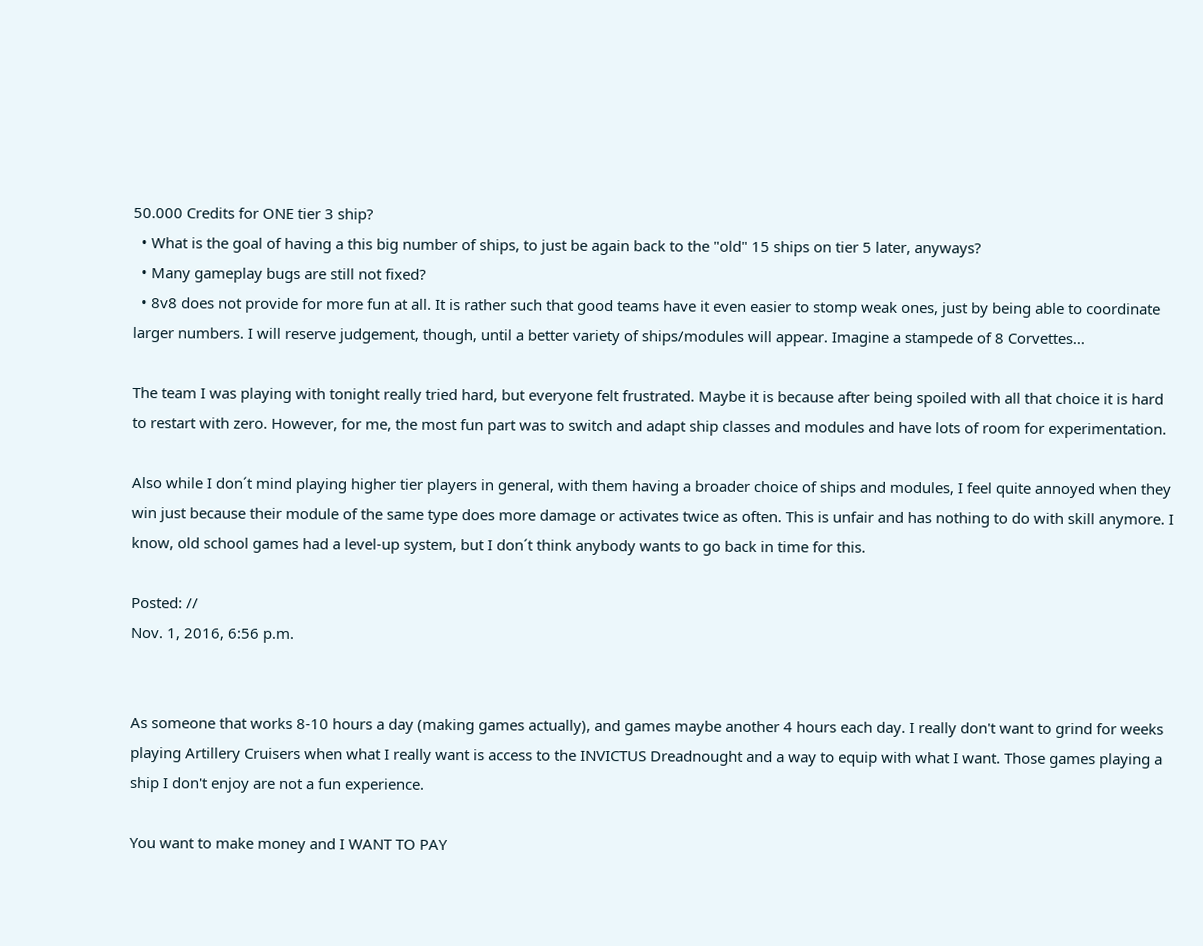50.000 Credits for ONE tier 3 ship?
  • What is the goal of having a this big number of ships, to just be again back to the "old" 15 ships on tier 5 later, anyways?
  • Many gameplay bugs are still not fixed?
  • 8v8 does not provide for more fun at all. It is rather such that good teams have it even easier to stomp weak ones, just by being able to coordinate larger numbers. I will reserve judgement, though, until a better variety of ships/modules will appear. Imagine a stampede of 8 Corvettes...

The team I was playing with tonight really tried hard, but everyone felt frustrated. Maybe it is because after being spoiled with all that choice it is hard to restart with zero. However, for me, the most fun part was to switch and adapt ship classes and modules and have lots of room for experimentation.

Also while I don´t mind playing higher tier players in general, with them having a broader choice of ships and modules, I feel quite annoyed when they win just because their module of the same type does more damage or activates twice as often. This is unfair and has nothing to do with skill anymore. I know, old school games had a level-up system, but I don´t think anybody wants to go back in time for this.

Posted: //
Nov. 1, 2016, 6:56 p.m.


As someone that works 8-10 hours a day (making games actually), and games maybe another 4 hours each day. I really don't want to grind for weeks playing Artillery Cruisers when what I really want is access to the INVICTUS Dreadnought and a way to equip with what I want. Those games playing a ship I don't enjoy are not a fun experience.

You want to make money and I WANT TO PAY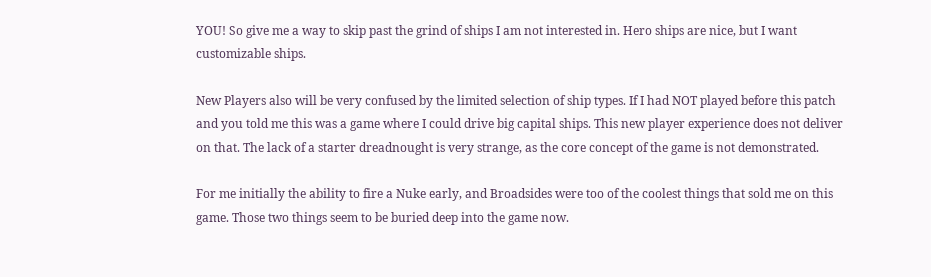YOU! So give me a way to skip past the grind of ships I am not interested in. Hero ships are nice, but I want customizable ships.

New Players also will be very confused by the limited selection of ship types. If I had NOT played before this patch and you told me this was a game where I could drive big capital ships. This new player experience does not deliver on that. The lack of a starter dreadnought is very strange, as the core concept of the game is not demonstrated.

For me initially the ability to fire a Nuke early, and Broadsides were too of the coolest things that sold me on this game. Those two things seem to be buried deep into the game now.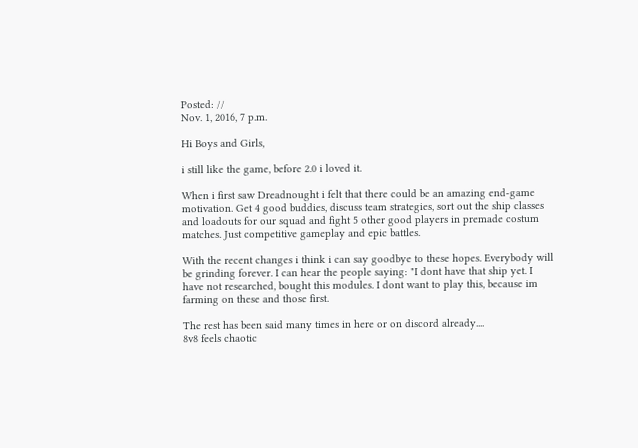Posted: //
Nov. 1, 2016, 7 p.m.

Hi Boys and Girls,

i still like the game, before 2.0 i loved it.

When i first saw Dreadnought i felt that there could be an amazing end-game motivation. Get 4 good buddies, discuss team strategies, sort out the ship classes and loadouts for our squad and fight 5 other good players in premade costum matches. Just competitive gameplay and epic battles.

With the recent changes i think i can say goodbye to these hopes. Everybody will be grinding forever. I can hear the people saying: "I dont have that ship yet. I have not researched, bought this modules. I dont want to play this, because im farming on these and those first.

The rest has been said many times in here or on discord already....
8v8 feels chaotic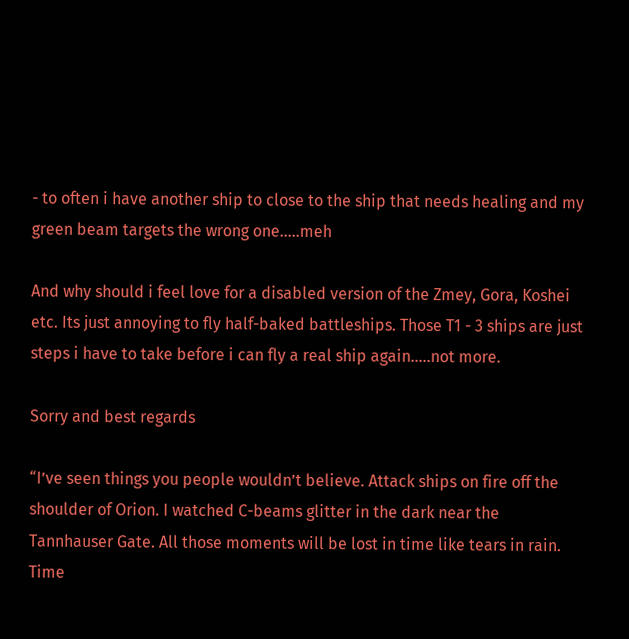- to often i have another ship to close to the ship that needs healing and my green beam targets the wrong one.....meh

And why should i feel love for a disabled version of the Zmey, Gora, Koshei etc. Its just annoying to fly half-baked battleships. Those T1 - 3 ships are just steps i have to take before i can fly a real ship again.....not more.

Sorry and best regards

“I’ve seen things you people wouldn’t believe. Attack ships on fire off the shoulder of Orion. I watched C-beams glitter in the dark near the Tannhauser Gate. All those moments will be lost in time like tears in rain. Time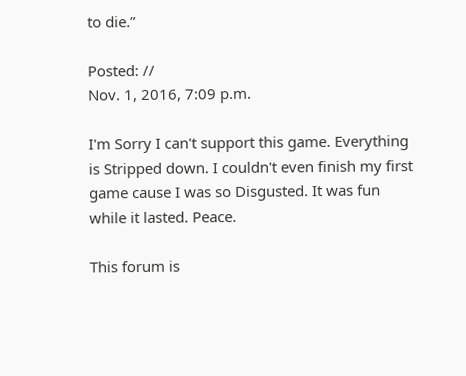to die.”

Posted: //
Nov. 1, 2016, 7:09 p.m.

I'm Sorry I can't support this game. Everything is Stripped down. I couldn't even finish my first game cause I was so Disgusted. It was fun while it lasted. Peace.

This forum is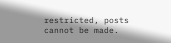restricted, posts cannot be made.